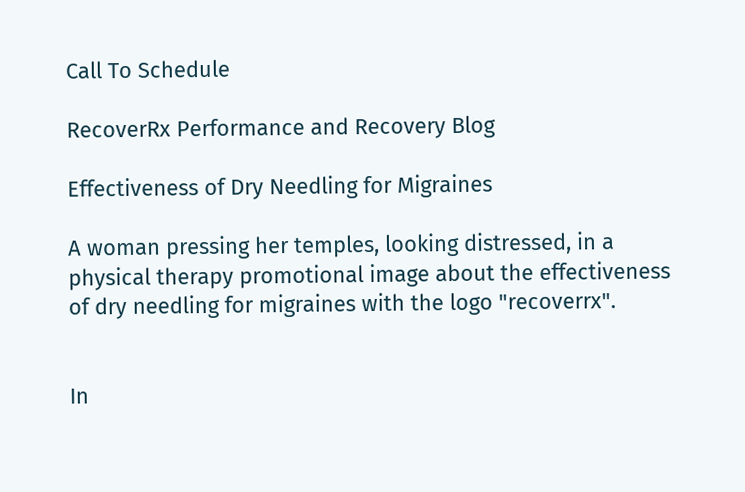Call To Schedule

RecoverRx Performance and Recovery Blog

Effectiveness of Dry Needling for Migraines

A woman pressing her temples, looking distressed, in a physical therapy promotional image about the effectiveness of dry needling for migraines with the logo "recoverrx".


In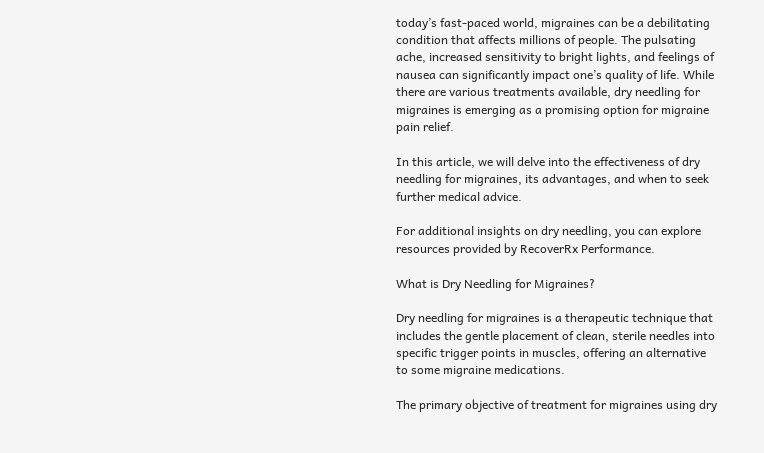today’s fast-paced world, migraines can be a debilitating condition that affects millions of people. The pulsating ache, increased sensitivity to bright lights, and feelings of nausea can significantly impact one’s quality of life. While there are various treatments available, dry needling for migraines is emerging as a promising option for migraine pain relief.

In this article, we will delve into the effectiveness of dry needling for migraines, its advantages, and when to seek further medical advice.

For additional insights on dry needling, you can explore resources provided by RecoverRx Performance.

What is Dry Needling for Migraines?

Dry needling for migraines is a therapeutic technique that includes the gentle placement of clean, sterile needles into specific trigger points in muscles, offering an alternative to some migraine medications.

The primary objective of treatment for migraines using dry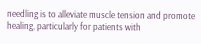needling is to alleviate muscle tension and promote healing, particularly for patients with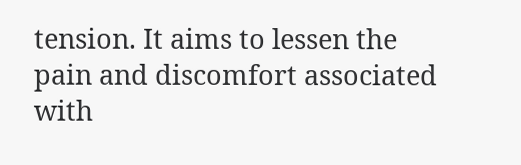tension. It aims to lessen the pain and discomfort associated with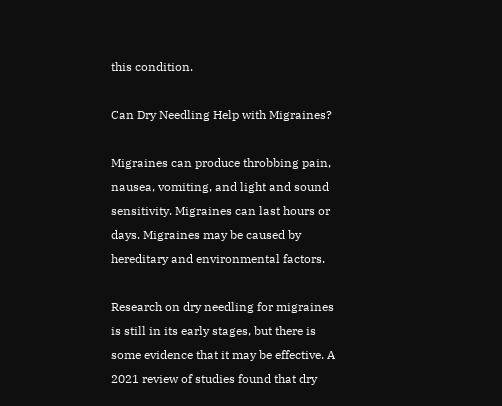this condition.

Can Dry Needling Help with Migraines?

Migraines can produce throbbing pain, nausea, vomiting, and light and sound sensitivity. Migraines can last hours or days. Migraines may be caused by hereditary and environmental factors.

Research on dry needling for migraines is still in its early stages, but there is some evidence that it may be effective. A 2021 review of studies found that dry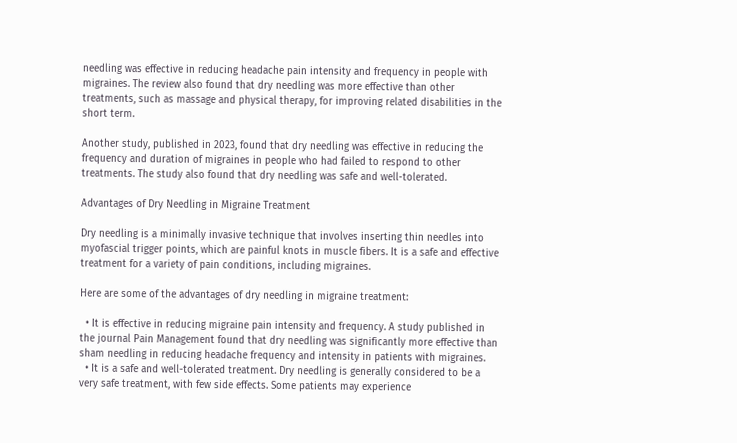needling was effective in reducing headache pain intensity and frequency in people with migraines. The review also found that dry needling was more effective than other treatments, such as massage and physical therapy, for improving related disabilities in the short term.

Another study, published in 2023, found that dry needling was effective in reducing the frequency and duration of migraines in people who had failed to respond to other treatments. The study also found that dry needling was safe and well-tolerated.

Advantages of Dry Needling in Migraine Treatment

Dry needling is a minimally invasive technique that involves inserting thin needles into myofascial trigger points, which are painful knots in muscle fibers. It is a safe and effective treatment for a variety of pain conditions, including migraines.

Here are some of the advantages of dry needling in migraine treatment:

  • It is effective in reducing migraine pain intensity and frequency. A study published in the journal Pain Management found that dry needling was significantly more effective than sham needling in reducing headache frequency and intensity in patients with migraines.
  • It is a safe and well-tolerated treatment. Dry needling is generally considered to be a very safe treatment, with few side effects. Some patients may experience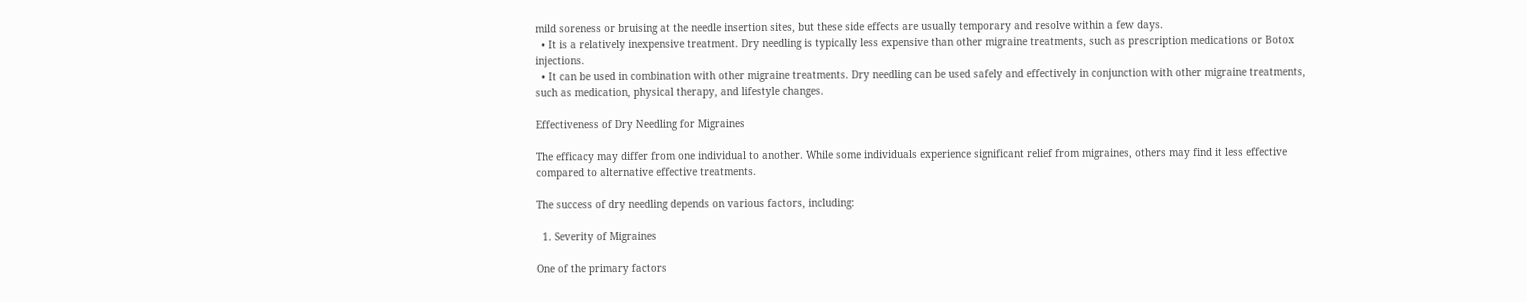mild soreness or bruising at the needle insertion sites, but these side effects are usually temporary and resolve within a few days.
  • It is a relatively inexpensive treatment. Dry needling is typically less expensive than other migraine treatments, such as prescription medications or Botox injections.
  • It can be used in combination with other migraine treatments. Dry needling can be used safely and effectively in conjunction with other migraine treatments, such as medication, physical therapy, and lifestyle changes.

Effectiveness of Dry Needling for Migraines

The efficacy may differ from one individual to another. While some individuals experience significant relief from migraines, others may find it less effective compared to alternative effective treatments.

The success of dry needling depends on various factors, including:

  1. Severity of Migraines

One of the primary factors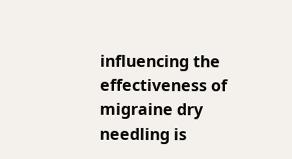influencing the effectiveness of migraine dry needling is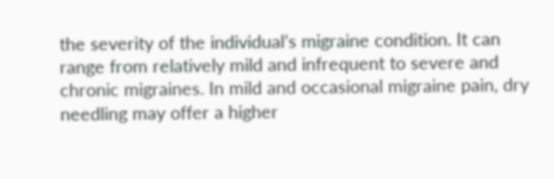the severity of the individual’s migraine condition. It can range from relatively mild and infrequent to severe and chronic migraines. In mild and occasional migraine pain, dry needling may offer a higher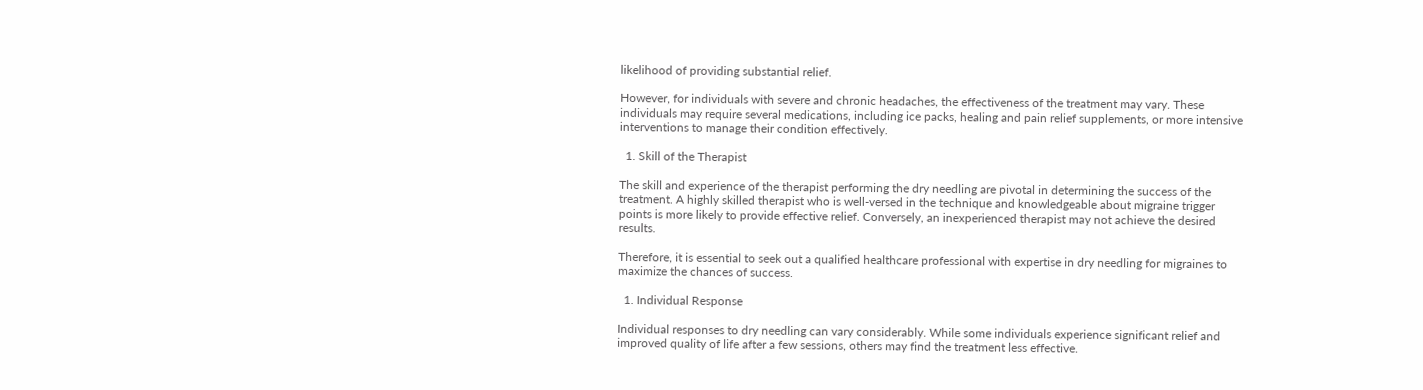likelihood of providing substantial relief.

However, for individuals with severe and chronic headaches, the effectiveness of the treatment may vary. These individuals may require several medications, including ice packs, healing and pain relief supplements, or more intensive interventions to manage their condition effectively.

  1. Skill of the Therapist

The skill and experience of the therapist performing the dry needling are pivotal in determining the success of the treatment. A highly skilled therapist who is well-versed in the technique and knowledgeable about migraine trigger points is more likely to provide effective relief. Conversely, an inexperienced therapist may not achieve the desired results.

Therefore, it is essential to seek out a qualified healthcare professional with expertise in dry needling for migraines to maximize the chances of success.

  1. Individual Response

Individual responses to dry needling can vary considerably. While some individuals experience significant relief and improved quality of life after a few sessions, others may find the treatment less effective.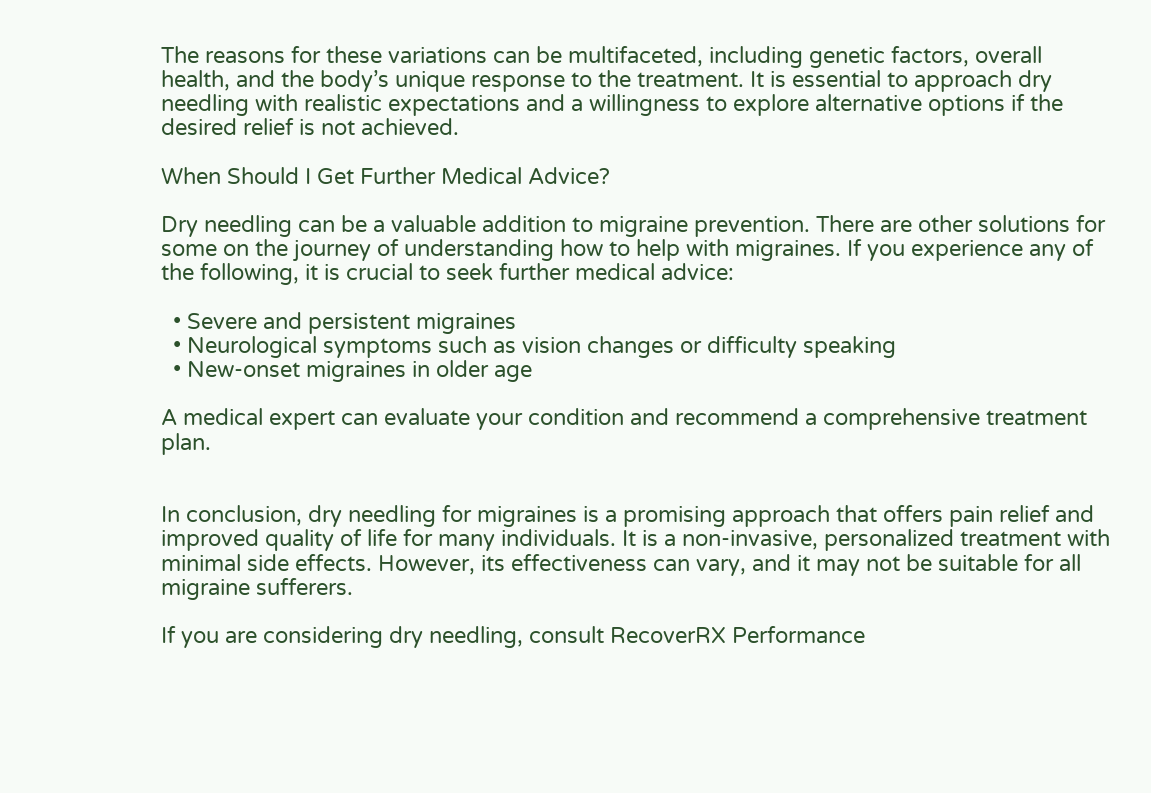The reasons for these variations can be multifaceted, including genetic factors, overall health, and the body’s unique response to the treatment. It is essential to approach dry needling with realistic expectations and a willingness to explore alternative options if the desired relief is not achieved.

When Should I Get Further Medical Advice?

Dry needling can be a valuable addition to migraine prevention. There are other solutions for some on the journey of understanding how to help with migraines. If you experience any of the following, it is crucial to seek further medical advice:

  • Severe and persistent migraines
  • Neurological symptoms such as vision changes or difficulty speaking
  • New-onset migraines in older age

A medical expert can evaluate your condition and recommend a comprehensive treatment plan.


In conclusion, dry needling for migraines is a promising approach that offers pain relief and improved quality of life for many individuals. It is a non-invasive, personalized treatment with minimal side effects. However, its effectiveness can vary, and it may not be suitable for all migraine sufferers.

If you are considering dry needling, consult RecoverRX Performance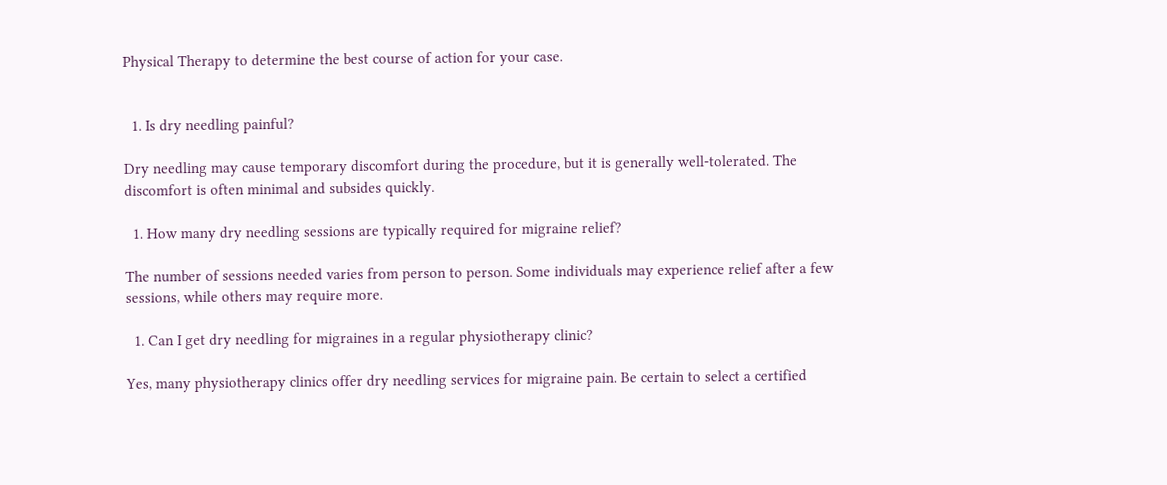Physical Therapy to determine the best course of action for your case.


  1. Is dry needling painful?

Dry needling may cause temporary discomfort during the procedure, but it is generally well-tolerated. The discomfort is often minimal and subsides quickly.

  1. How many dry needling sessions are typically required for migraine relief?

The number of sessions needed varies from person to person. Some individuals may experience relief after a few sessions, while others may require more.

  1. Can I get dry needling for migraines in a regular physiotherapy clinic?

Yes, many physiotherapy clinics offer dry needling services for migraine pain. Be certain to select a certified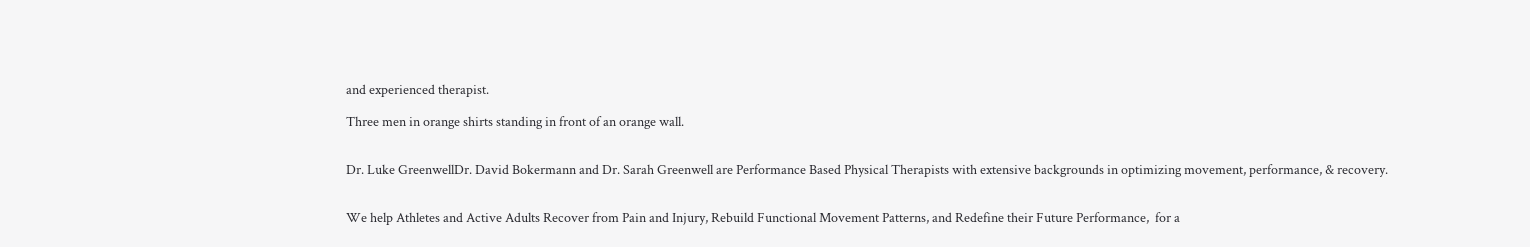and experienced therapist.

Three men in orange shirts standing in front of an orange wall.


Dr. Luke GreenwellDr. David Bokermann and Dr. Sarah Greenwell are Performance Based Physical Therapists with extensive backgrounds in optimizing movement, performance, & recovery.


We help Athletes and Active Adults Recover from Pain and Injury, Rebuild Functional Movement Patterns, and Redefine their Future Performance,  for a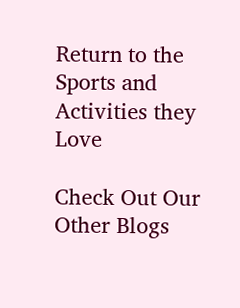Return to the Sports and Activities they Love

Check Out Our Other Blogs